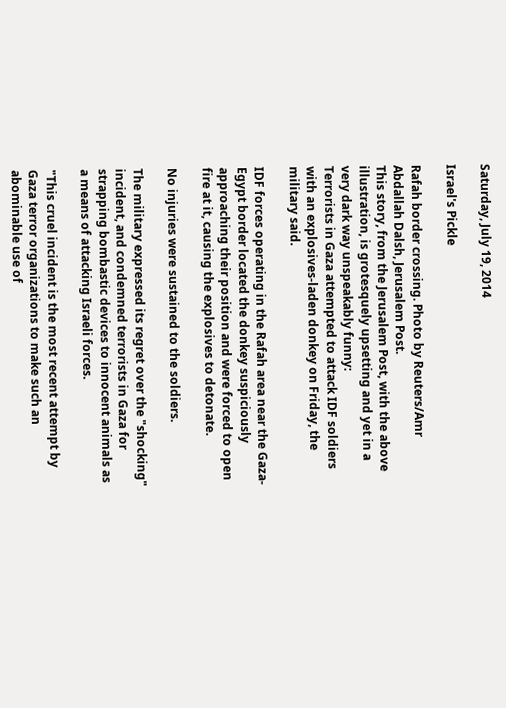Saturday, July 19, 2014

Israel's Pickle

Rafah border crossing. Photo by Reuters/Amr Abdallah Dalsh, Jerusalem Post.
This story, from the Jerusalem Post, with the above illustration, is grotesquely upsetting and yet in a very dark way unspeakably funny:
Terrorists in Gaza attempted to attack IDF soldiers with an explosives-laden donkey on Friday, the military said.

IDF forces operating in the Rafah area near the Gaza-Egypt border located the donkey suspiciously approaching their position and were forced to open fire at it, causing the explosives to detonate.

No injuries were sustained to the soldiers.

The military expressed its regret over the "shocking" incident, and condemned terrorists in Gaza for strapping bombastic devices to innocent animals as a means of attacking Israeli forces.

"This cruel incident is the most recent attempt by Gaza terror organizations to make such an abominable use of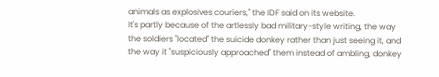animals as explosives couriers," the IDF said on its website.
It's partly because of the artlessly bad military-style writing, the way the soldiers "located" the suicide donkey rather than just seeing it, and the way it "suspiciously approached" them instead of ambling, donkey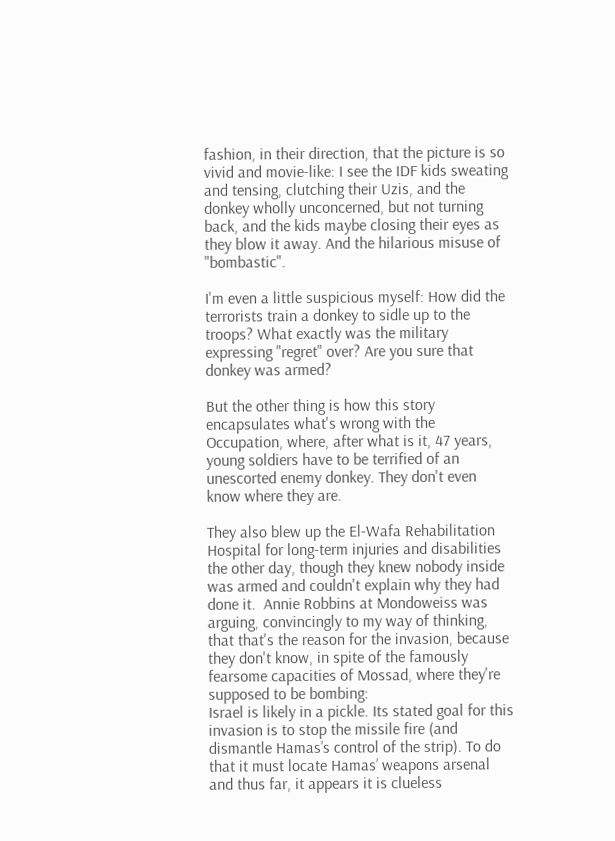fashion, in their direction, that the picture is so vivid and movie-like: I see the IDF kids sweating and tensing, clutching their Uzis, and the donkey wholly unconcerned, but not turning back, and the kids maybe closing their eyes as they blow it away. And the hilarious misuse of "bombastic".

I'm even a little suspicious myself: How did the terrorists train a donkey to sidle up to the troops? What exactly was the military expressing "regret" over? Are you sure that donkey was armed?

But the other thing is how this story encapsulates what's wrong with the Occupation, where, after what is it, 47 years, young soldiers have to be terrified of an unescorted enemy donkey. They don't even know where they are.

They also blew up the El-Wafa Rehabilitation Hospital for long-term injuries and disabilities the other day, though they knew nobody inside was armed and couldn't explain why they had done it.  Annie Robbins at Mondoweiss was arguing, convincingly to my way of thinking, that that's the reason for the invasion, because they don't know, in spite of the famously fearsome capacities of Mossad, where they're supposed to be bombing:
Israel is likely in a pickle. Its stated goal for this invasion is to stop the missile fire (and dismantle Hamas’s control of the strip). To do that it must locate Hamas’ weapons arsenal and thus far, it appears it is clueless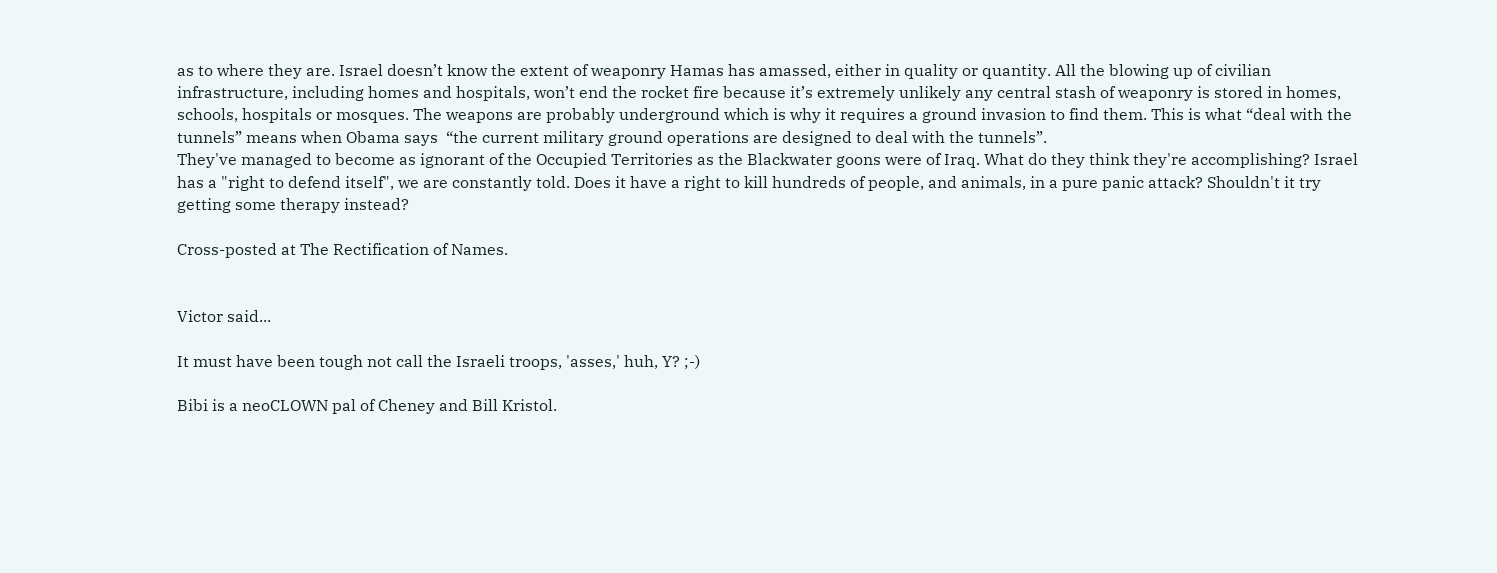as to where they are. Israel doesn’t know the extent of weaponry Hamas has amassed, either in quality or quantity. All the blowing up of civilian infrastructure, including homes and hospitals, won’t end the rocket fire because it’s extremely unlikely any central stash of weaponry is stored in homes, schools, hospitals or mosques. The weapons are probably underground which is why it requires a ground invasion to find them. This is what “deal with the tunnels” means when Obama says  “the current military ground operations are designed to deal with the tunnels”.
They've managed to become as ignorant of the Occupied Territories as the Blackwater goons were of Iraq. What do they think they're accomplishing? Israel has a "right to defend itself", we are constantly told. Does it have a right to kill hundreds of people, and animals, in a pure panic attack? Shouldn't it try getting some therapy instead?

Cross-posted at The Rectification of Names.


Victor said...

It must have been tough not call the Israeli troops, 'asses,' huh, Y? ;-)

Bibi is a neoCLOWN pal of Cheney and Bill Kristol.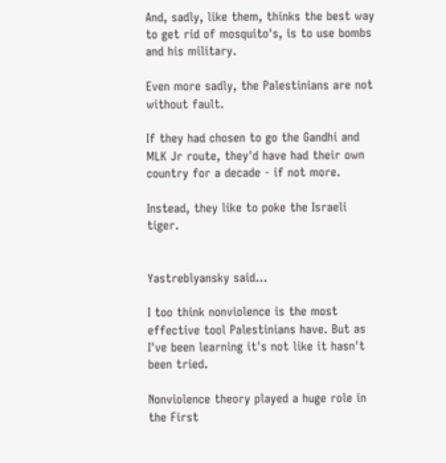And, sadly, like them, thinks the best way to get rid of mosquito's, is to use bombs and his military.

Even more sadly, the Palestinians are not without fault.

If they had chosen to go the Gandhi and MLK Jr route, they'd have had their own country for a decade - if not more.

Instead, they like to poke the Israeli tiger.


Yastreblyansky said...

I too think nonviolence is the most effective tool Palestinians have. But as I've been learning it's not like it hasn't been tried.

Nonviolence theory played a huge role in the First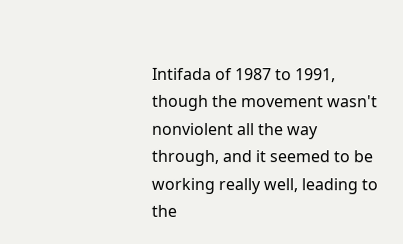Intifada of 1987 to 1991, though the movement wasn't nonviolent all the way through, and it seemed to be working really well, leading to the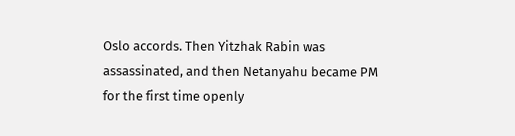Oslo accords. Then Yitzhak Rabin was assassinated, and then Netanyahu became PM for the first time openly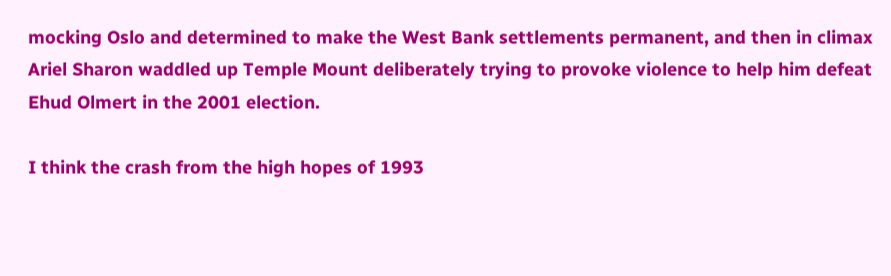mocking Oslo and determined to make the West Bank settlements permanent, and then in climax Ariel Sharon waddled up Temple Mount deliberately trying to provoke violence to help him defeat Ehud Olmert in the 2001 election.

I think the crash from the high hopes of 1993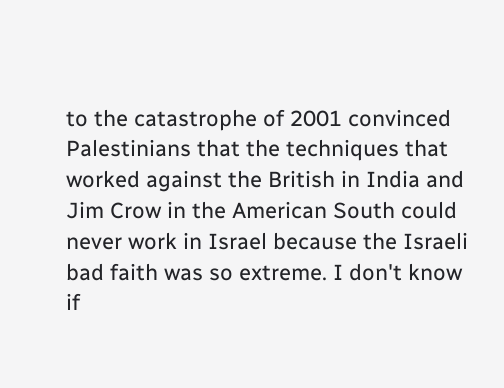to the catastrophe of 2001 convinced Palestinians that the techniques that worked against the British in India and Jim Crow in the American South could never work in Israel because the Israeli bad faith was so extreme. I don't know if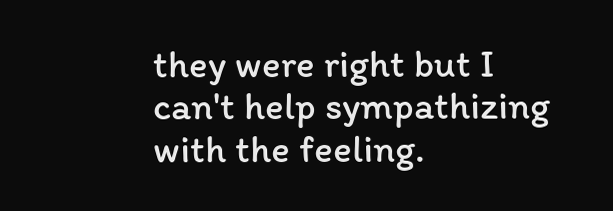they were right but I can't help sympathizing with the feeling.